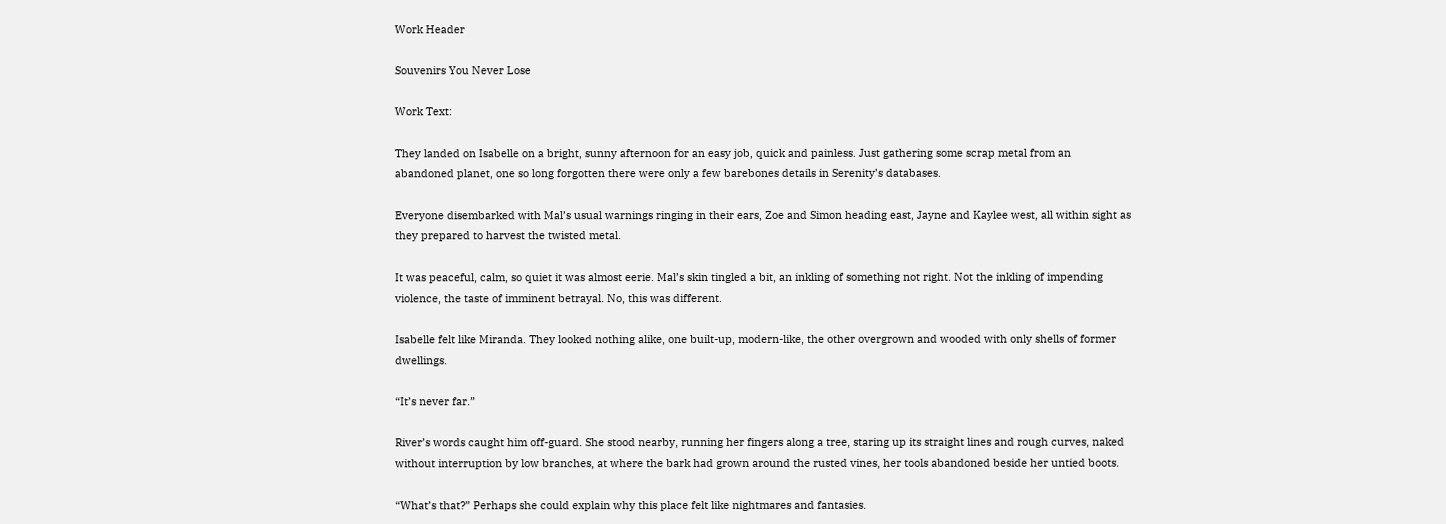Work Header

Souvenirs You Never Lose

Work Text:

They landed on Isabelle on a bright, sunny afternoon for an easy job, quick and painless. Just gathering some scrap metal from an abandoned planet, one so long forgotten there were only a few barebones details in Serenity’s databases.

Everyone disembarked with Mal’s usual warnings ringing in their ears, Zoe and Simon heading east, Jayne and Kaylee west, all within sight as they prepared to harvest the twisted metal.

It was peaceful, calm, so quiet it was almost eerie. Mal’s skin tingled a bit, an inkling of something not right. Not the inkling of impending violence, the taste of imminent betrayal. No, this was different.

Isabelle felt like Miranda. They looked nothing alike, one built-up, modern-like, the other overgrown and wooded with only shells of former dwellings.

“It’s never far.”

River’s words caught him off-guard. She stood nearby, running her fingers along a tree, staring up its straight lines and rough curves, naked without interruption by low branches, at where the bark had grown around the rusted vines, her tools abandoned beside her untied boots.

“What’s that?” Perhaps she could explain why this place felt like nightmares and fantasies.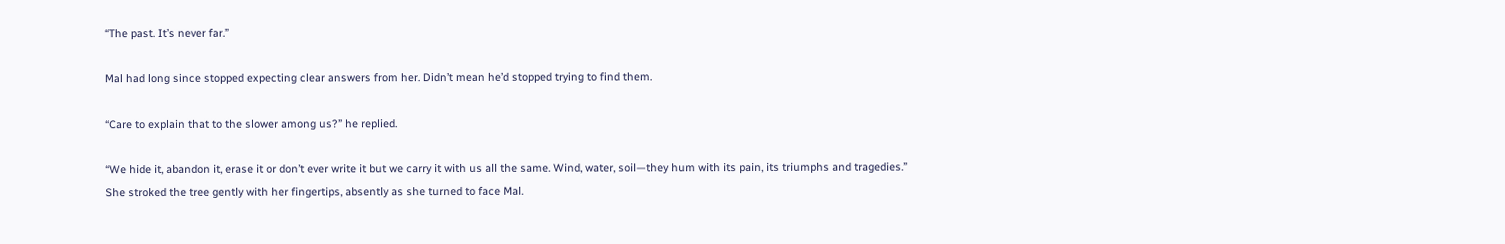“The past. It’s never far.”

Mal had long since stopped expecting clear answers from her. Didn’t mean he’d stopped trying to find them.

“Care to explain that to the slower among us?” he replied.

“We hide it, abandon it, erase it or don’t ever write it but we carry it with us all the same. Wind, water, soil—they hum with its pain, its triumphs and tragedies.” She stroked the tree gently with her fingertips, absently as she turned to face Mal.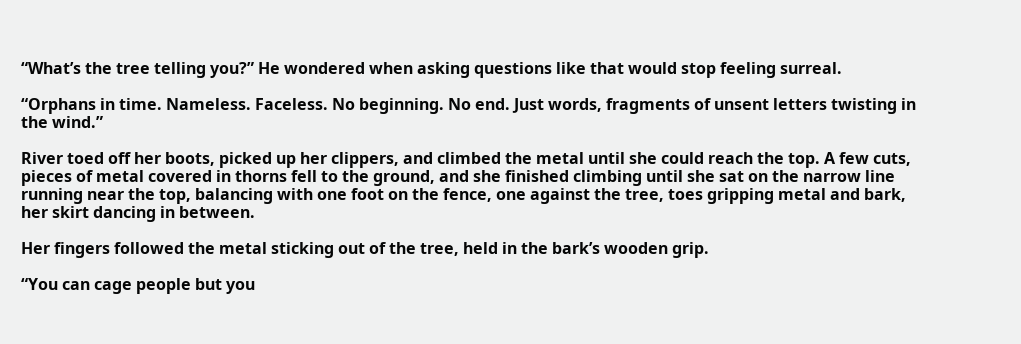“What’s the tree telling you?” He wondered when asking questions like that would stop feeling surreal.

“Orphans in time. Nameless. Faceless. No beginning. No end. Just words, fragments of unsent letters twisting in the wind.”

River toed off her boots, picked up her clippers, and climbed the metal until she could reach the top. A few cuts, pieces of metal covered in thorns fell to the ground, and she finished climbing until she sat on the narrow line running near the top, balancing with one foot on the fence, one against the tree, toes gripping metal and bark, her skirt dancing in between.

Her fingers followed the metal sticking out of the tree, held in the bark’s wooden grip.

“You can cage people but you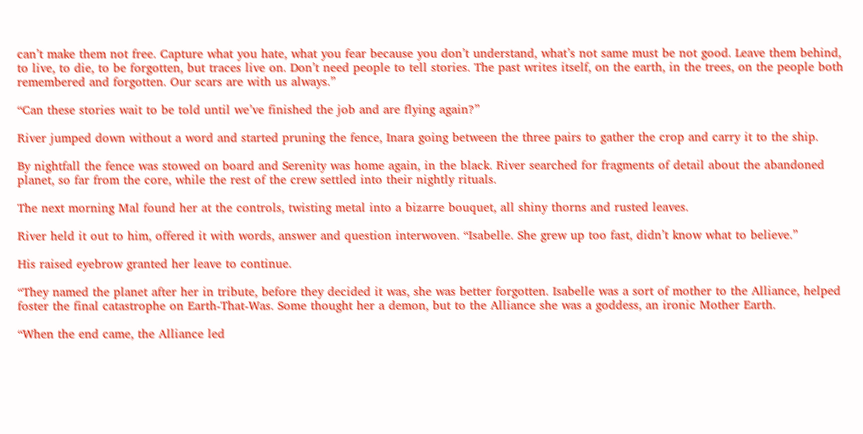can’t make them not free. Capture what you hate, what you fear because you don’t understand, what’s not same must be not good. Leave them behind, to live, to die, to be forgotten, but traces live on. Don’t need people to tell stories. The past writes itself, on the earth, in the trees, on the people both remembered and forgotten. Our scars are with us always.”

“Can these stories wait to be told until we’ve finished the job and are flying again?”

River jumped down without a word and started pruning the fence, Inara going between the three pairs to gather the crop and carry it to the ship.

By nightfall the fence was stowed on board and Serenity was home again, in the black. River searched for fragments of detail about the abandoned planet, so far from the core, while the rest of the crew settled into their nightly rituals.

The next morning Mal found her at the controls, twisting metal into a bizarre bouquet, all shiny thorns and rusted leaves.

River held it out to him, offered it with words, answer and question interwoven. “Isabelle. She grew up too fast, didn’t know what to believe.”

His raised eyebrow granted her leave to continue.

“They named the planet after her in tribute, before they decided it was, she was better forgotten. Isabelle was a sort of mother to the Alliance, helped foster the final catastrophe on Earth-That-Was. Some thought her a demon, but to the Alliance she was a goddess, an ironic Mother Earth.

“When the end came, the Alliance led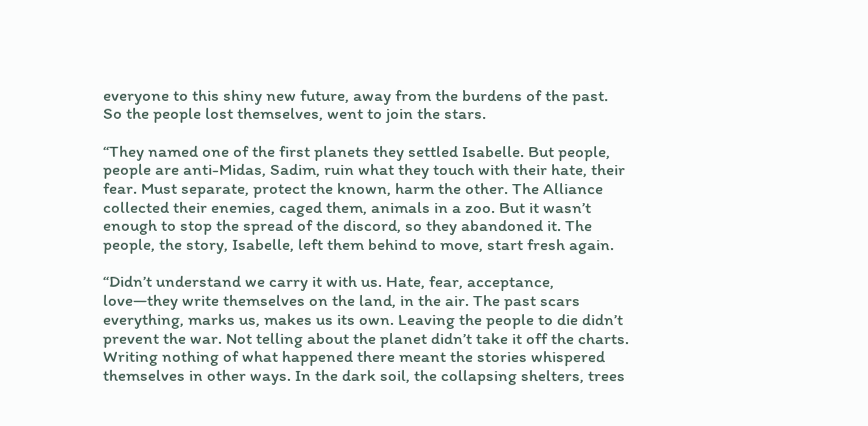everyone to this shiny new future, away from the burdens of the past. So the people lost themselves, went to join the stars.

“They named one of the first planets they settled Isabelle. But people, people are anti-Midas, Sadim, ruin what they touch with their hate, their fear. Must separate, protect the known, harm the other. The Alliance collected their enemies, caged them, animals in a zoo. But it wasn’t enough to stop the spread of the discord, so they abandoned it. The people, the story, Isabelle, left them behind to move, start fresh again.

“Didn’t understand we carry it with us. Hate, fear, acceptance, love—they write themselves on the land, in the air. The past scars everything, marks us, makes us its own. Leaving the people to die didn’t prevent the war. Not telling about the planet didn’t take it off the charts. Writing nothing of what happened there meant the stories whispered themselves in other ways. In the dark soil, the collapsing shelters, trees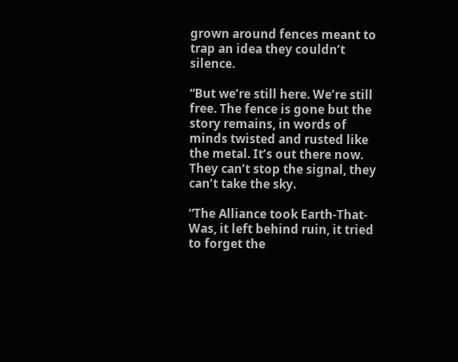grown around fences meant to trap an idea they couldn’t silence.

“But we’re still here. We’re still free. The fence is gone but the story remains, in words of minds twisted and rusted like the metal. It’s out there now. They can’t stop the signal, they can’t take the sky.

“The Alliance took Earth-That-Was, it left behind ruin, it tried to forget the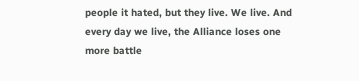people it hated, but they live. We live. And every day we live, the Alliance loses one more battle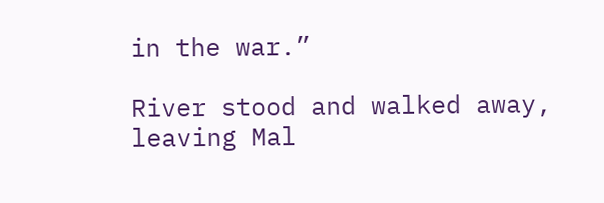in the war.”

River stood and walked away, leaving Mal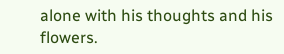alone with his thoughts and his flowers.